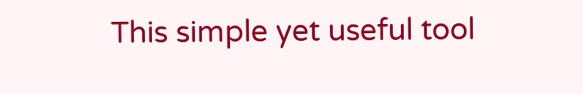This simple yet useful tool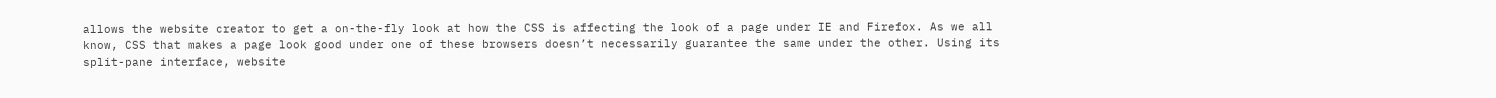allows the website creator to get a on-the-fly look at how the CSS is affecting the look of a page under IE and Firefox. As we all know, CSS that makes a page look good under one of these browsers doesn’t necessarily guarantee the same under the other. Using its split-pane interface, website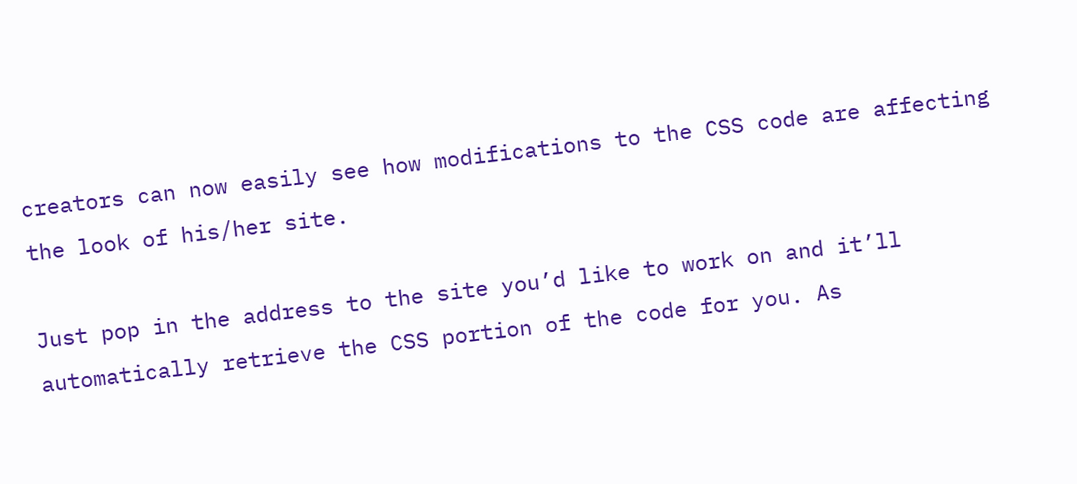creators can now easily see how modifications to the CSS code are affecting the look of his/her site.

Just pop in the address to the site you’d like to work on and it’ll automatically retrieve the CSS portion of the code for you. As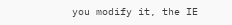you modify it, the IE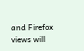and Firefox views will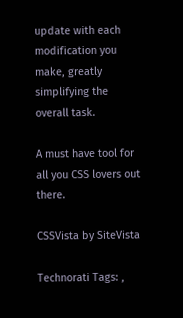update with each modification you make, greatly simplifying the overall task.

A must have tool for all you CSS lovers out there.

CSSVista by SiteVista

Technorati Tags: ,